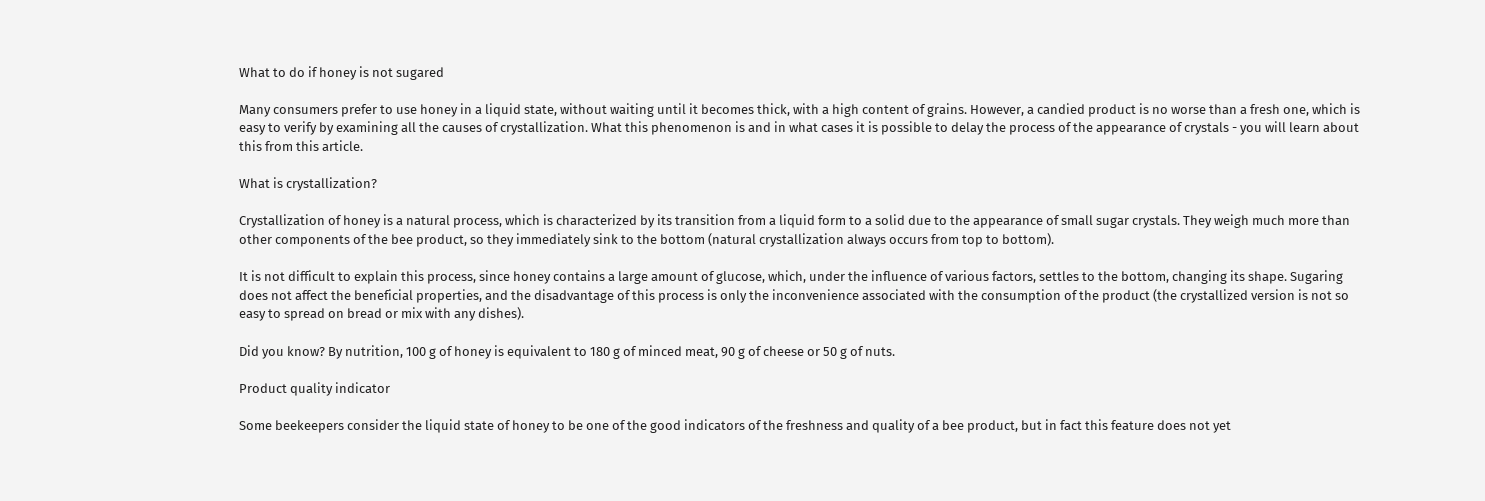What to do if honey is not sugared

Many consumers prefer to use honey in a liquid state, without waiting until it becomes thick, with a high content of grains. However, a candied product is no worse than a fresh one, which is easy to verify by examining all the causes of crystallization. What this phenomenon is and in what cases it is possible to delay the process of the appearance of crystals - you will learn about this from this article.

What is crystallization?

Crystallization of honey is a natural process, which is characterized by its transition from a liquid form to a solid due to the appearance of small sugar crystals. They weigh much more than other components of the bee product, so they immediately sink to the bottom (natural crystallization always occurs from top to bottom).

It is not difficult to explain this process, since honey contains a large amount of glucose, which, under the influence of various factors, settles to the bottom, changing its shape. Sugaring does not affect the beneficial properties, and the disadvantage of this process is only the inconvenience associated with the consumption of the product (the crystallized version is not so easy to spread on bread or mix with any dishes).

Did you know? By nutrition, 100 g of honey is equivalent to 180 g of minced meat, 90 g of cheese or 50 g of nuts.

Product quality indicator

Some beekeepers consider the liquid state of honey to be one of the good indicators of the freshness and quality of a bee product, but in fact this feature does not yet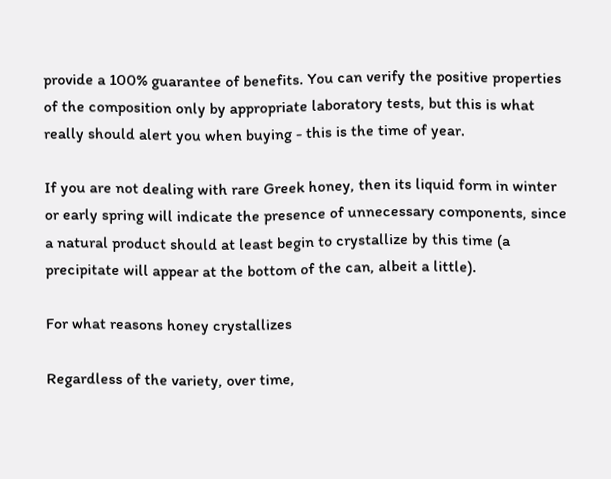provide a 100% guarantee of benefits. You can verify the positive properties of the composition only by appropriate laboratory tests, but this is what really should alert you when buying - this is the time of year.

If you are not dealing with rare Greek honey, then its liquid form in winter or early spring will indicate the presence of unnecessary components, since a natural product should at least begin to crystallize by this time (a precipitate will appear at the bottom of the can, albeit a little).

For what reasons honey crystallizes

Regardless of the variety, over time,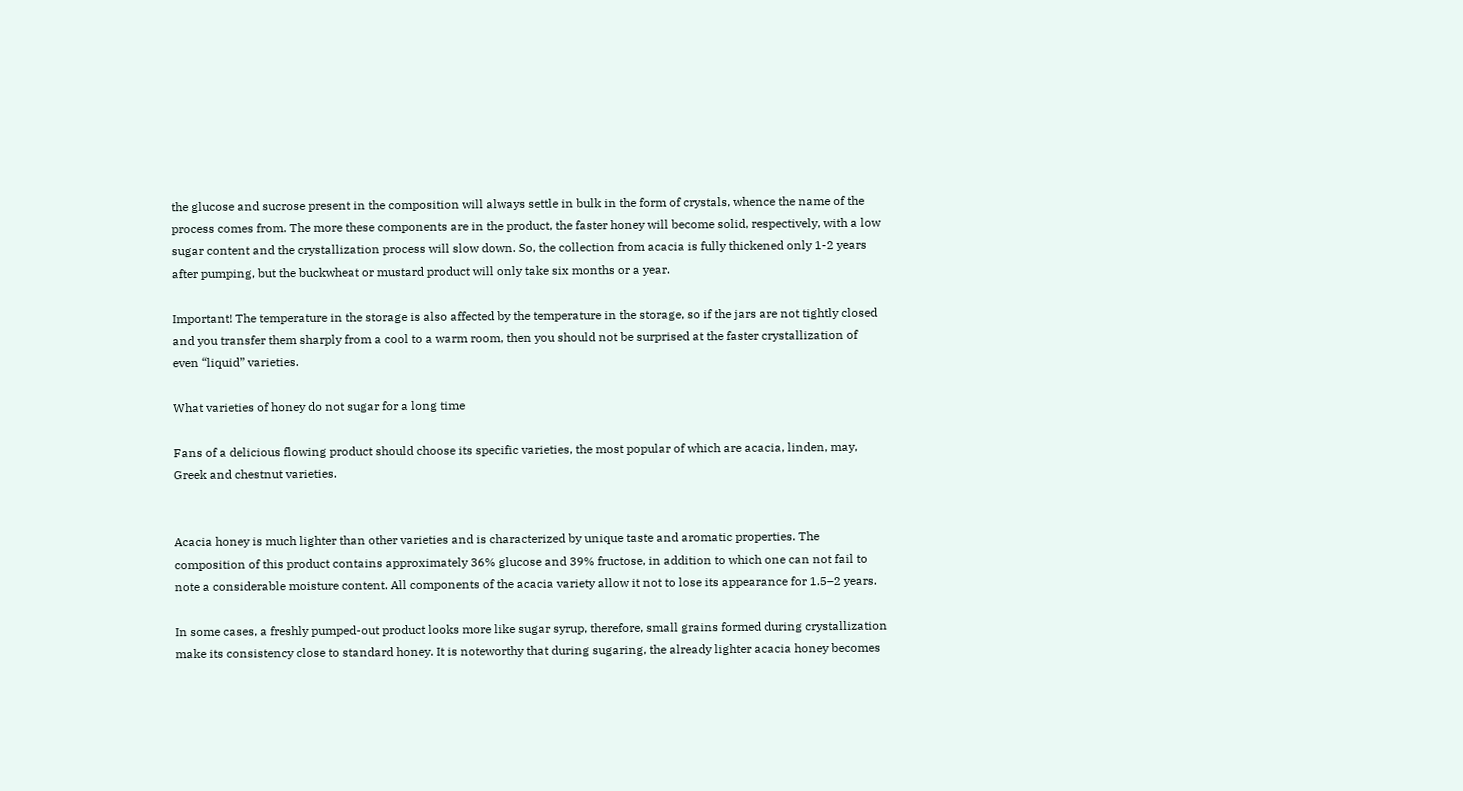the glucose and sucrose present in the composition will always settle in bulk in the form of crystals, whence the name of the process comes from. The more these components are in the product, the faster honey will become solid, respectively, with a low sugar content and the crystallization process will slow down. So, the collection from acacia is fully thickened only 1-2 years after pumping, but the buckwheat or mustard product will only take six months or a year.

Important! The temperature in the storage is also affected by the temperature in the storage, so if the jars are not tightly closed and you transfer them sharply from a cool to a warm room, then you should not be surprised at the faster crystallization of even “liquid” varieties.

What varieties of honey do not sugar for a long time

Fans of a delicious flowing product should choose its specific varieties, the most popular of which are acacia, linden, may, Greek and chestnut varieties.


Acacia honey is much lighter than other varieties and is characterized by unique taste and aromatic properties. The composition of this product contains approximately 36% glucose and 39% fructose, in addition to which one can not fail to note a considerable moisture content. All components of the acacia variety allow it not to lose its appearance for 1.5–2 years.

In some cases, a freshly pumped-out product looks more like sugar syrup, therefore, small grains formed during crystallization make its consistency close to standard honey. It is noteworthy that during sugaring, the already lighter acacia honey becomes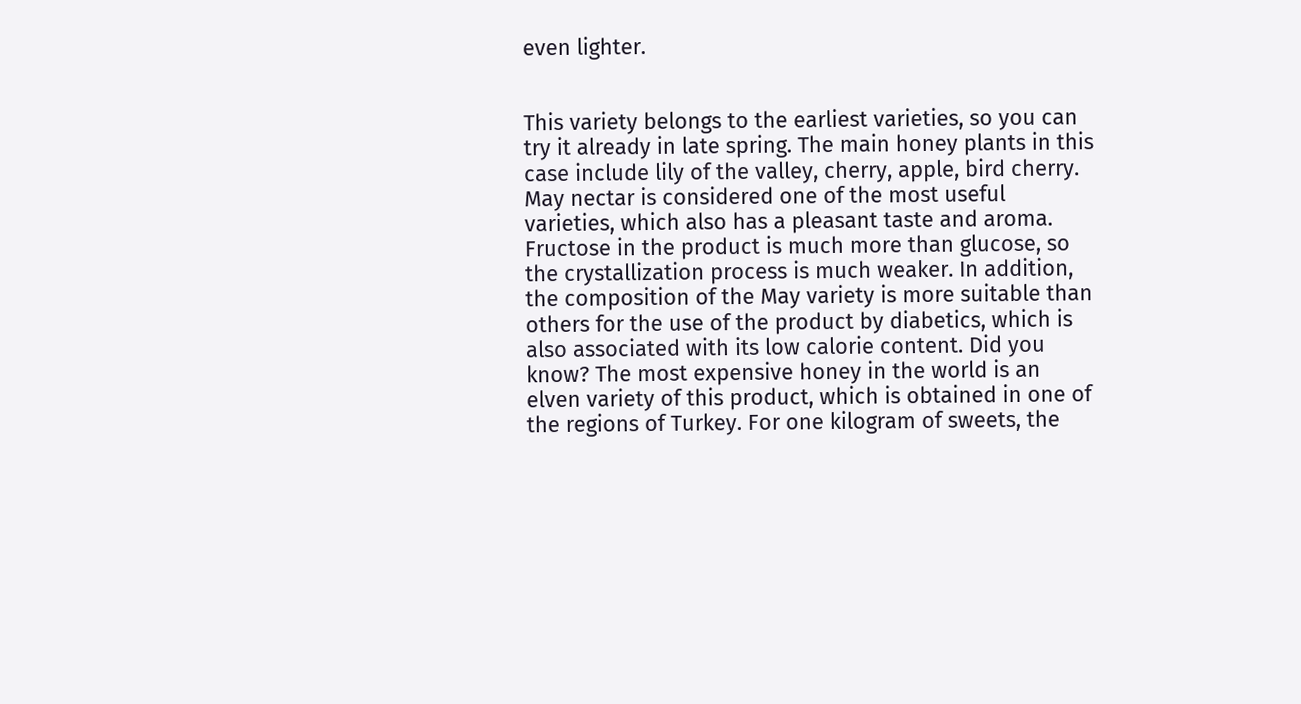even lighter.


This variety belongs to the earliest varieties, so you can try it already in late spring. The main honey plants in this case include lily of the valley, cherry, apple, bird cherry. May nectar is considered one of the most useful varieties, which also has a pleasant taste and aroma. Fructose in the product is much more than glucose, so the crystallization process is much weaker. In addition, the composition of the May variety is more suitable than others for the use of the product by diabetics, which is also associated with its low calorie content. Did you know? The most expensive honey in the world is an elven variety of this product, which is obtained in one of the regions of Turkey. For one kilogram of sweets, the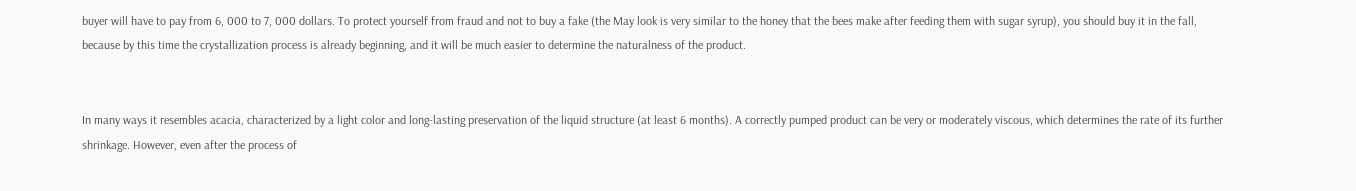buyer will have to pay from 6, 000 to 7, 000 dollars. To protect yourself from fraud and not to buy a fake (the May look is very similar to the honey that the bees make after feeding them with sugar syrup), you should buy it in the fall, because by this time the crystallization process is already beginning, and it will be much easier to determine the naturalness of the product.


In many ways it resembles acacia, characterized by a light color and long-lasting preservation of the liquid structure (at least 6 months). A correctly pumped product can be very or moderately viscous, which determines the rate of its further shrinkage. However, even after the process of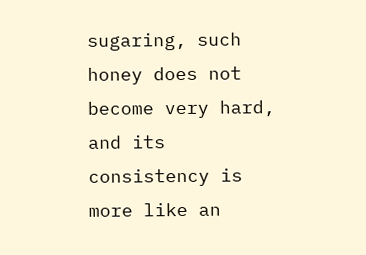sugaring, such honey does not become very hard, and its consistency is more like an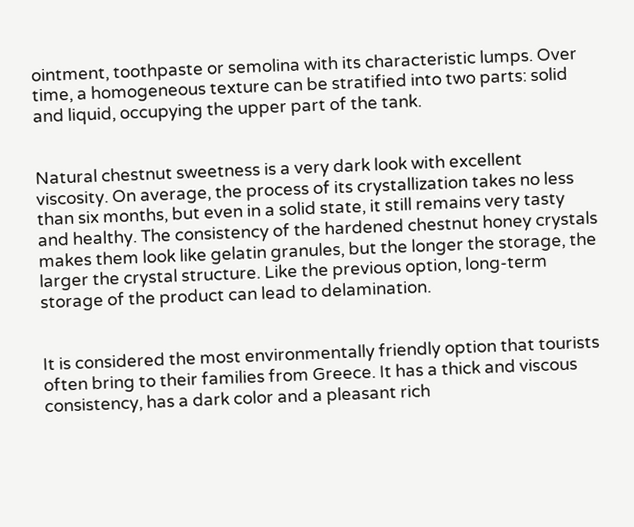ointment, toothpaste or semolina with its characteristic lumps. Over time, a homogeneous texture can be stratified into two parts: solid and liquid, occupying the upper part of the tank.


Natural chestnut sweetness is a very dark look with excellent viscosity. On average, the process of its crystallization takes no less than six months, but even in a solid state, it still remains very tasty and healthy. The consistency of the hardened chestnut honey crystals makes them look like gelatin granules, but the longer the storage, the larger the crystal structure. Like the previous option, long-term storage of the product can lead to delamination.


It is considered the most environmentally friendly option that tourists often bring to their families from Greece. It has a thick and viscous consistency, has a dark color and a pleasant rich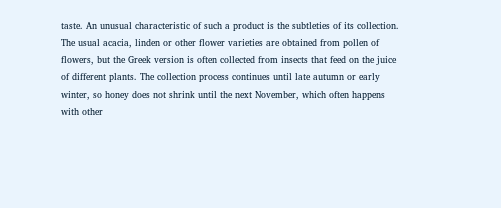taste. An unusual characteristic of such a product is the subtleties of its collection. The usual acacia, linden or other flower varieties are obtained from pollen of flowers, but the Greek version is often collected from insects that feed on the juice of different plants. The collection process continues until late autumn or early winter, so honey does not shrink until the next November, which often happens with other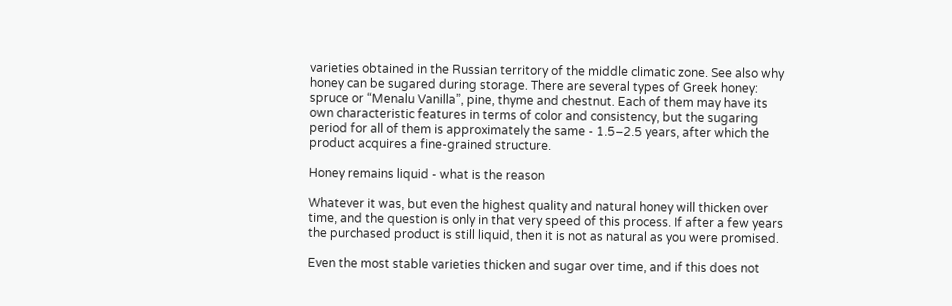varieties obtained in the Russian territory of the middle climatic zone. See also why honey can be sugared during storage. There are several types of Greek honey: spruce or “Menalu Vanilla”, pine, thyme and chestnut. Each of them may have its own characteristic features in terms of color and consistency, but the sugaring period for all of them is approximately the same - 1.5–2.5 years, after which the product acquires a fine-grained structure.

Honey remains liquid - what is the reason

Whatever it was, but even the highest quality and natural honey will thicken over time, and the question is only in that very speed of this process. If after a few years the purchased product is still liquid, then it is not as natural as you were promised.

Even the most stable varieties thicken and sugar over time, and if this does not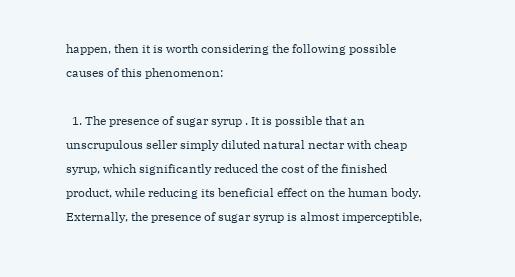happen, then it is worth considering the following possible causes of this phenomenon:

  1. The presence of sugar syrup . It is possible that an unscrupulous seller simply diluted natural nectar with cheap syrup, which significantly reduced the cost of the finished product, while reducing its beneficial effect on the human body. Externally, the presence of sugar syrup is almost imperceptible,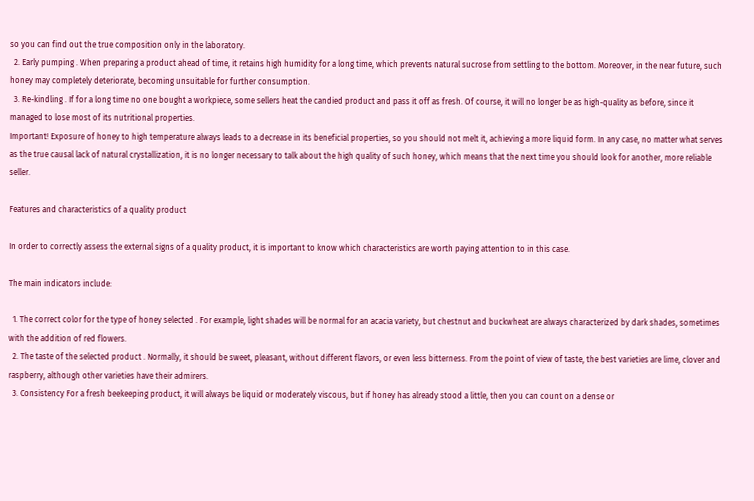so you can find out the true composition only in the laboratory.
  2. Early pumping . When preparing a product ahead of time, it retains high humidity for a long time, which prevents natural sucrose from settling to the bottom. Moreover, in the near future, such honey may completely deteriorate, becoming unsuitable for further consumption.
  3. Re-kindling . If for a long time no one bought a workpiece, some sellers heat the candied product and pass it off as fresh. Of course, it will no longer be as high-quality as before, since it managed to lose most of its nutritional properties.
Important! Exposure of honey to high temperature always leads to a decrease in its beneficial properties, so you should not melt it, achieving a more liquid form. In any case, no matter what serves as the true causal lack of natural crystallization, it is no longer necessary to talk about the high quality of such honey, which means that the next time you should look for another, more reliable seller.

Features and characteristics of a quality product

In order to correctly assess the external signs of a quality product, it is important to know which characteristics are worth paying attention to in this case.

The main indicators include:

  1. The correct color for the type of honey selected . For example, light shades will be normal for an acacia variety, but chestnut and buckwheat are always characterized by dark shades, sometimes with the addition of red flowers.
  2. The taste of the selected product . Normally, it should be sweet, pleasant, without different flavors, or even less bitterness. From the point of view of taste, the best varieties are lime, clover and raspberry, although other varieties have their admirers.
  3. Consistency For a fresh beekeeping product, it will always be liquid or moderately viscous, but if honey has already stood a little, then you can count on a dense or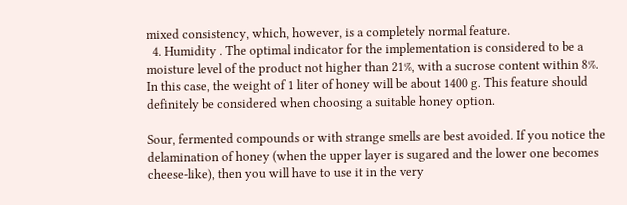mixed consistency, which, however, is a completely normal feature.
  4. Humidity . The optimal indicator for the implementation is considered to be a moisture level of the product not higher than 21%, with a sucrose content within 8%. In this case, the weight of 1 liter of honey will be about 1400 g. This feature should definitely be considered when choosing a suitable honey option.

Sour, fermented compounds or with strange smells are best avoided. If you notice the delamination of honey (when the upper layer is sugared and the lower one becomes cheese-like), then you will have to use it in the very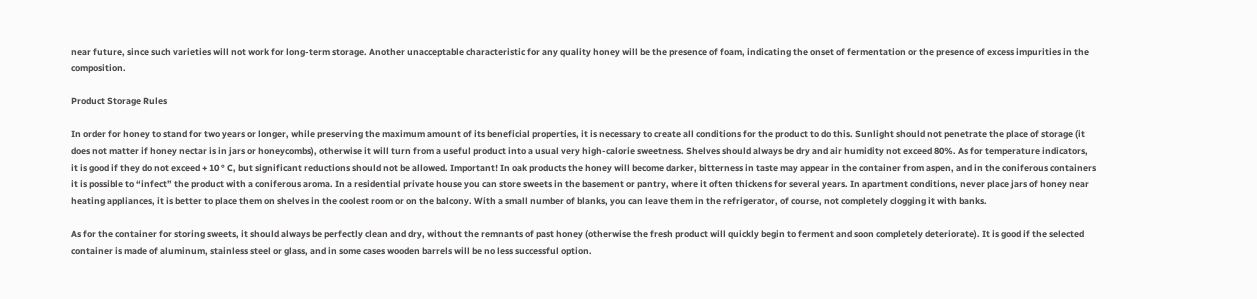near future, since such varieties will not work for long-term storage. Another unacceptable characteristic for any quality honey will be the presence of foam, indicating the onset of fermentation or the presence of excess impurities in the composition.

Product Storage Rules

In order for honey to stand for two years or longer, while preserving the maximum amount of its beneficial properties, it is necessary to create all conditions for the product to do this. Sunlight should not penetrate the place of storage (it does not matter if honey nectar is in jars or honeycombs), otherwise it will turn from a useful product into a usual very high-calorie sweetness. Shelves should always be dry and air humidity not exceed 80%. As for temperature indicators, it is good if they do not exceed + 10 ° C, but significant reductions should not be allowed. Important! In oak products the honey will become darker, bitterness in taste may appear in the container from aspen, and in the coniferous containers it is possible to “infect” the product with a coniferous aroma. In a residential private house you can store sweets in the basement or pantry, where it often thickens for several years. In apartment conditions, never place jars of honey near heating appliances, it is better to place them on shelves in the coolest room or on the balcony. With a small number of blanks, you can leave them in the refrigerator, of course, not completely clogging it with banks.

As for the container for storing sweets, it should always be perfectly clean and dry, without the remnants of past honey (otherwise the fresh product will quickly begin to ferment and soon completely deteriorate). It is good if the selected container is made of aluminum, stainless steel or glass, and in some cases wooden barrels will be no less successful option.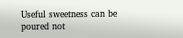Useful sweetness can be poured not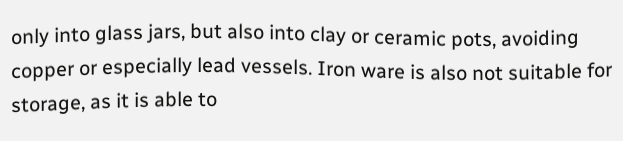only into glass jars, but also into clay or ceramic pots, avoiding copper or especially lead vessels. Iron ware is also not suitable for storage, as it is able to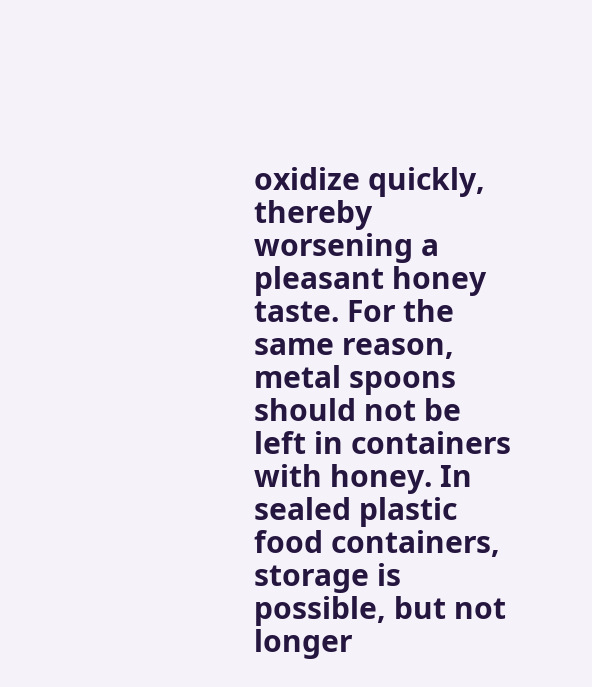oxidize quickly, thereby worsening a pleasant honey taste. For the same reason, metal spoons should not be left in containers with honey. In sealed plastic food containers, storage is possible, but not longer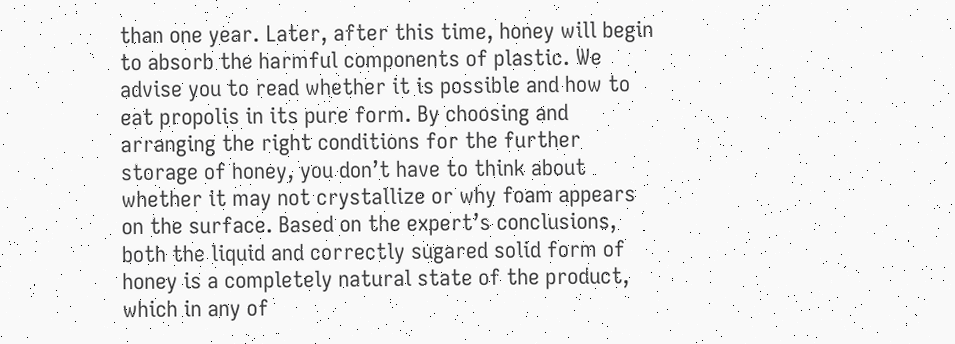than one year. Later, after this time, honey will begin to absorb the harmful components of plastic. We advise you to read whether it is possible and how to eat propolis in its pure form. By choosing and arranging the right conditions for the further storage of honey, you don’t have to think about whether it may not crystallize or why foam appears on the surface. Based on the expert’s conclusions, both the liquid and correctly sugared solid form of honey is a completely natural state of the product, which in any of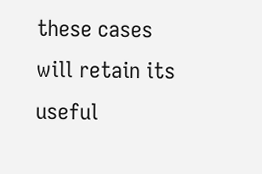these cases will retain its useful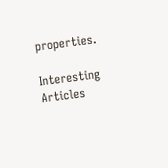properties.

Interesting Articles